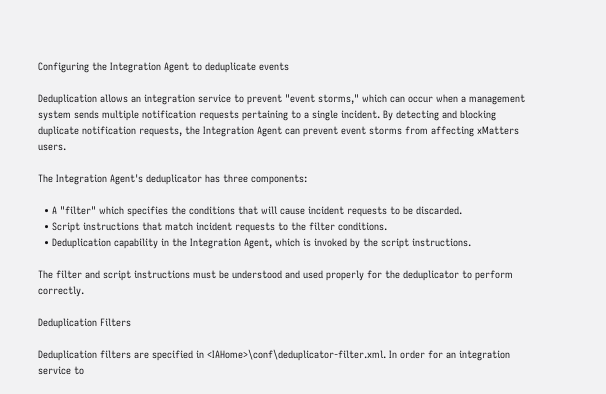Configuring the Integration Agent to deduplicate events

Deduplication allows an integration service to prevent "event storms," which can occur when a management system sends multiple notification requests pertaining to a single incident. By detecting and blocking duplicate notification requests, the Integration Agent can prevent event storms from affecting xMatters users.

The Integration Agent's deduplicator has three components:

  • A "filter" which specifies the conditions that will cause incident requests to be discarded.
  • Script instructions that match incident requests to the filter conditions.
  • Deduplication capability in the Integration Agent, which is invoked by the script instructions.

The filter and script instructions must be understood and used properly for the deduplicator to perform correctly.

Deduplication Filters

Deduplication filters are specified in <IAHome>\conf\deduplicator-filter.xml. In order for an integration service to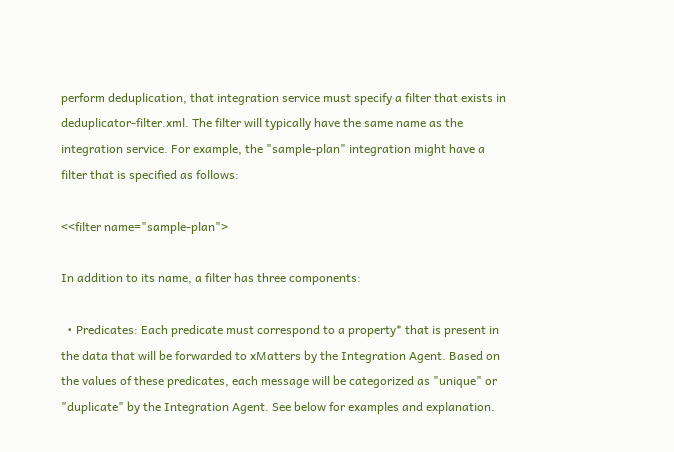perform deduplication, that integration service must specify a filter that exists in deduplicator-filter.xml. The filter will typically have the same name as the integration service. For example, the "sample-plan" integration might have a filter that is specified as follows:

<<filter name="sample-plan">

In addition to its name, a filter has three components:

  • Predicates: Each predicate must correspond to a property* that is present in the data that will be forwarded to xMatters by the Integration Agent. Based on the values of these predicates, each message will be categorized as "unique" or "duplicate" by the Integration Agent. See below for examples and explanation.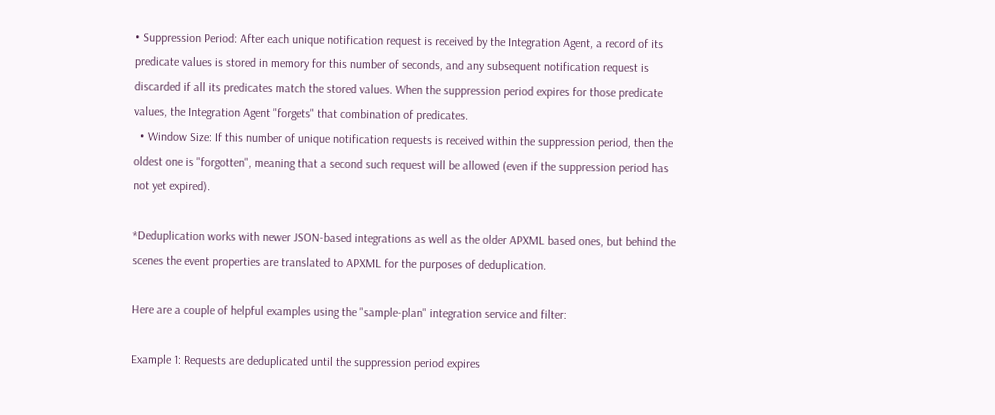• Suppression Period: After each unique notification request is received by the Integration Agent, a record of its predicate values is stored in memory for this number of seconds, and any subsequent notification request is discarded if all its predicates match the stored values. When the suppression period expires for those predicate values, the Integration Agent "forgets" that combination of predicates.
  • Window Size: If this number of unique notification requests is received within the suppression period, then the oldest one is "forgotten", meaning that a second such request will be allowed (even if the suppression period has not yet expired).

*Deduplication works with newer JSON-based integrations as well as the older APXML based ones, but behind the scenes the event properties are translated to APXML for the purposes of deduplication.

Here are a couple of helpful examples using the "sample-plan" integration service and filter:

Example 1: Requests are deduplicated until the suppression period expires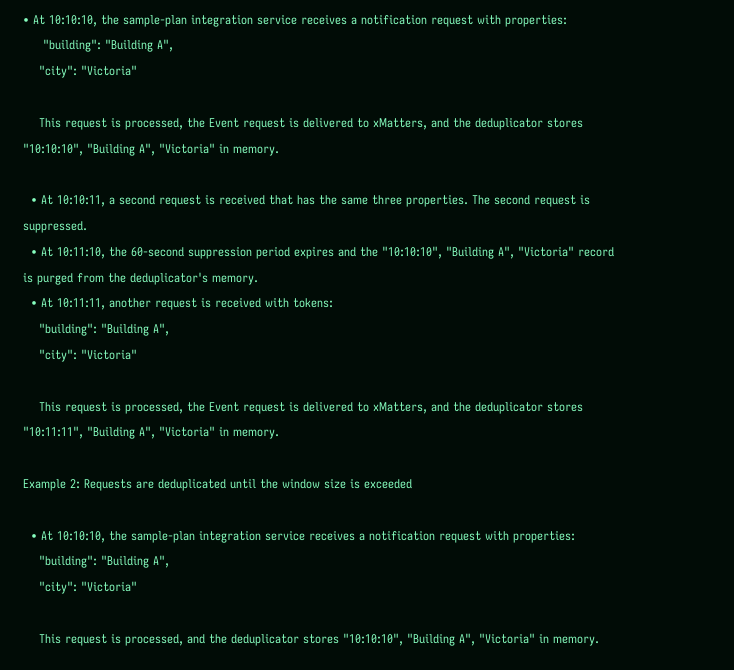• At 10:10:10, the sample-plan integration service receives a notification request with properties:
     "building": "Building A",
    "city": "Victoria"

    This request is processed, the Event request is delivered to xMatters, and the deduplicator stores "10:10:10", "Building A", "Victoria" in memory.

  • At 10:10:11, a second request is received that has the same three properties. The second request is suppressed.
  • At 10:11:10, the 60-second suppression period expires and the "10:10:10", "Building A", "Victoria" record is purged from the deduplicator's memory.
  • At 10:11:11, another request is received with tokens:
    "building": "Building A",
    "city": "Victoria"

    This request is processed, the Event request is delivered to xMatters, and the deduplicator stores "10:11:11", "Building A", "Victoria" in memory.

Example 2: Requests are deduplicated until the window size is exceeded

  • At 10:10:10, the sample-plan integration service receives a notification request with properties:
    "building": "Building A",
    "city": "Victoria"

    This request is processed, and the deduplicator stores "10:10:10", "Building A", "Victoria" in memory.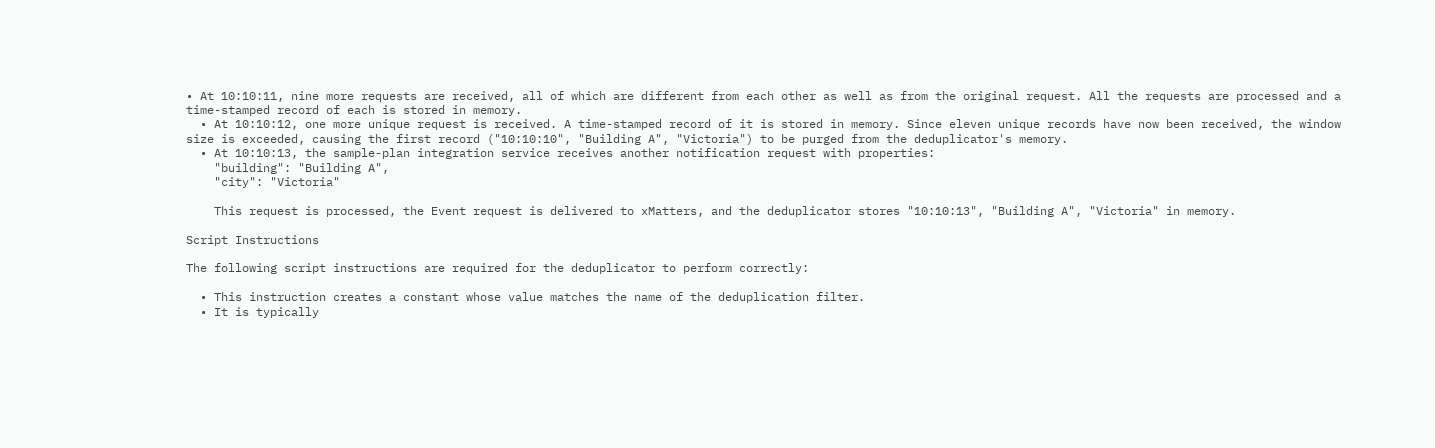• At 10:10:11, nine more requests are received, all of which are different from each other as well as from the original request. All the requests are processed and a time-stamped record of each is stored in memory.
  • At 10:10:12, one more unique request is received. A time-stamped record of it is stored in memory. Since eleven unique records have now been received, the window size is exceeded, causing the first record ("10:10:10", "Building A", "Victoria") to be purged from the deduplicator's memory.
  • At 10:10:13, the sample-plan integration service receives another notification request with properties:
    "building": "Building A",
    "city": "Victoria"

    This request is processed, the Event request is delivered to xMatters, and the deduplicator stores "10:10:13", "Building A", "Victoria" in memory.

Script Instructions

The following script instructions are required for the deduplicator to perform correctly:

  • This instruction creates a constant whose value matches the name of the deduplication filter.
  • It is typically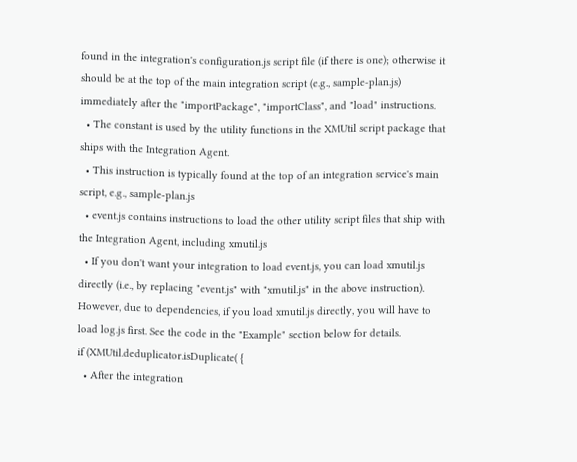found in the integration's configuration.js script file (if there is one); otherwise it should be at the top of the main integration script (e.g., sample-plan.js) immediately after the "importPackage", "importClass", and "load" instructions.
  • The constant is used by the utility functions in the XMUtil script package that ships with the Integration Agent.
  • This instruction is typically found at the top of an integration service's main script, e.g., sample-plan.js
  • event.js contains instructions to load the other utility script files that ship with the Integration Agent, including xmutil.js
  • If you don't want your integration to load event.js, you can load xmutil.js directly (i.e., by replacing "event.js" with "xmutil.js" in the above instruction). However, due to dependencies, if you load xmutil.js directly, you will have to load log.js first. See the code in the "Example" section below for details.
if (XMUtil.deduplicator.isDuplicate( {
  • After the integration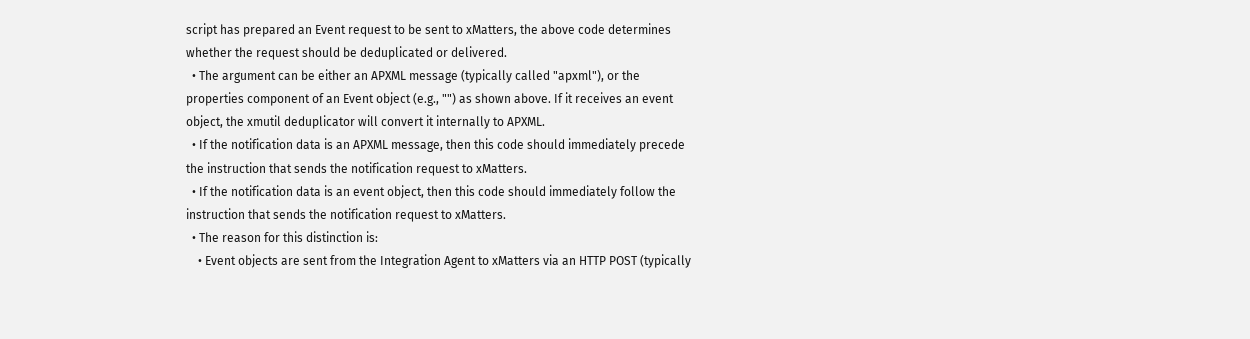script has prepared an Event request to be sent to xMatters, the above code determines whether the request should be deduplicated or delivered.
  • The argument can be either an APXML message (typically called "apxml"), or the properties component of an Event object (e.g., "") as shown above. If it receives an event object, the xmutil deduplicator will convert it internally to APXML.
  • If the notification data is an APXML message, then this code should immediately precede the instruction that sends the notification request to xMatters.
  • If the notification data is an event object, then this code should immediately follow the instruction that sends the notification request to xMatters.
  • The reason for this distinction is:
    • Event objects are sent from the Integration Agent to xMatters via an HTTP POST (typically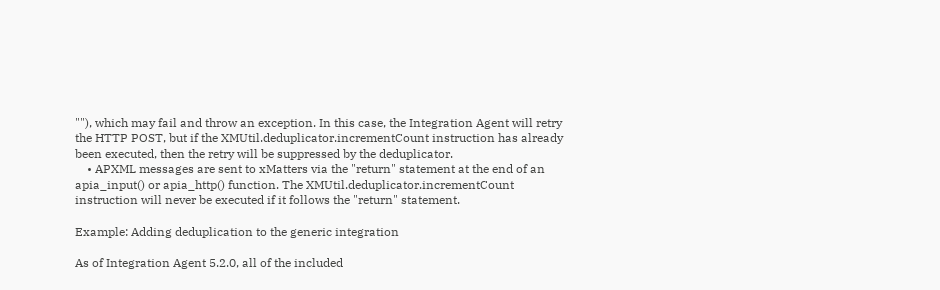""), which may fail and throw an exception. In this case, the Integration Agent will retry the HTTP POST, but if the XMUtil.deduplicator.incrementCount instruction has already been executed, then the retry will be suppressed by the deduplicator.
    • APXML messages are sent to xMatters via the "return" statement at the end of an apia_input() or apia_http() function. The XMUtil.deduplicator.incrementCount instruction will never be executed if it follows the "return" statement.

Example: Adding deduplication to the generic integration

As of Integration Agent 5.2.0, all of the included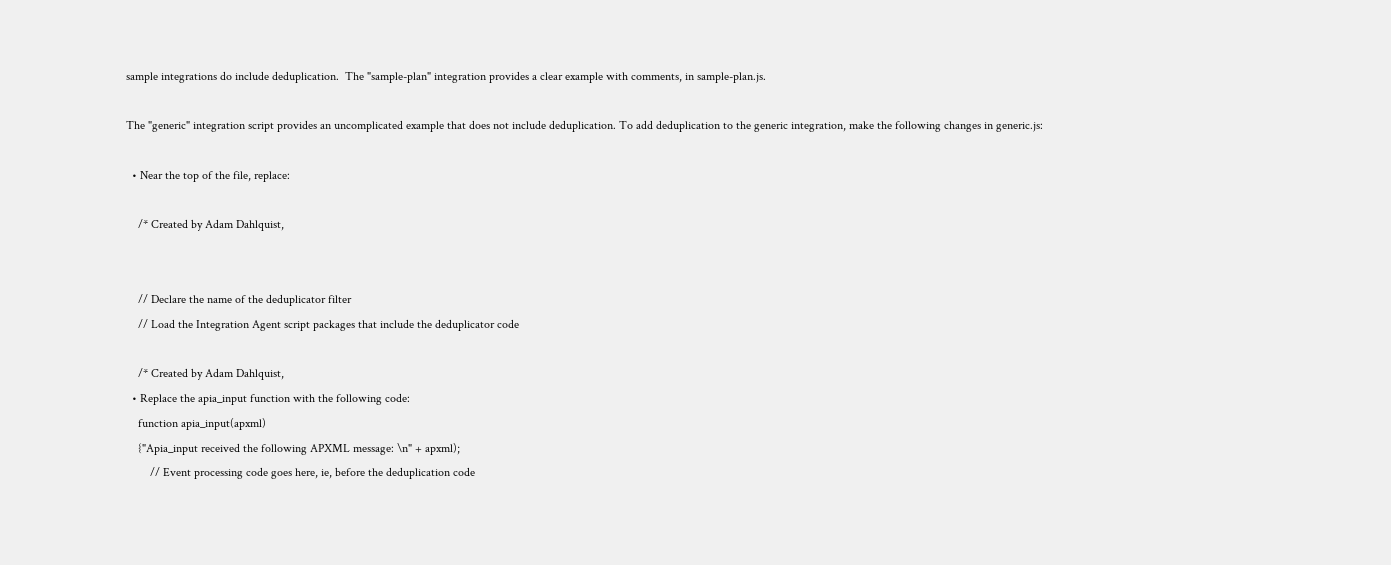sample integrations do include deduplication.  The "sample-plan" integration provides a clear example with comments, in sample-plan.js.

The "generic" integration script provides an uncomplicated example that does not include deduplication. To add deduplication to the generic integration, make the following changes in generic.js:

  • Near the top of the file, replace:

    /* Created by Adam Dahlquist,


    // Declare the name of the deduplicator filter
    // Load the Integration Agent script packages that include the deduplicator code

    /* Created by Adam Dahlquist,
  • Replace the apia_input function with the following code:
    function apia_input(apxml)
    {"Apia_input received the following APXML message: \n" + apxml);
        // Event processing code goes here, ie, before the deduplication code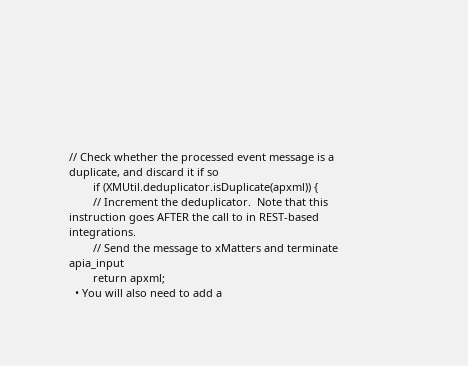// Check whether the processed event message is a duplicate, and discard it if so
        if (XMUtil.deduplicator.isDuplicate(apxml)) {
        // Increment the deduplicator.  Note that this instruction goes AFTER the call to in REST-based integrations.
        // Send the message to xMatters and terminate apia_input
        return apxml;
  • You will also need to add a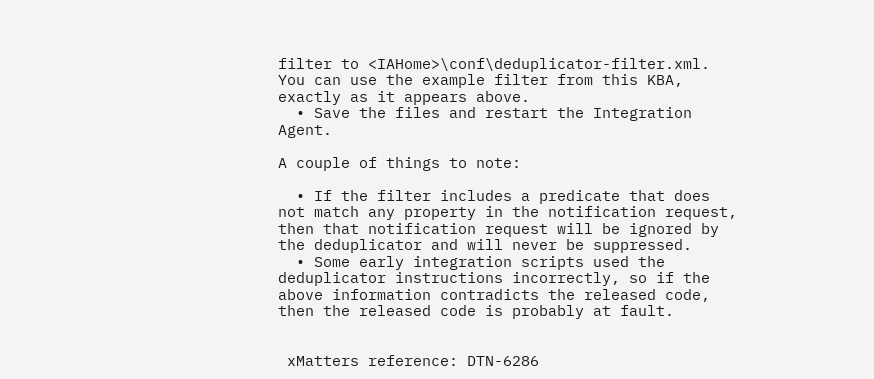filter to <IAHome>\conf\deduplicator-filter.xml. You can use the example filter from this KBA, exactly as it appears above.
  • Save the files and restart the Integration Agent.

A couple of things to note:

  • If the filter includes a predicate that does not match any property in the notification request, then that notification request will be ignored by the deduplicator and will never be suppressed.
  • Some early integration scripts used the deduplicator instructions incorrectly, so if the above information contradicts the released code, then the released code is probably at fault.


 xMatters reference: DTN-6286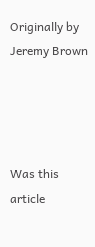Originally by Jeremy Brown




Was this article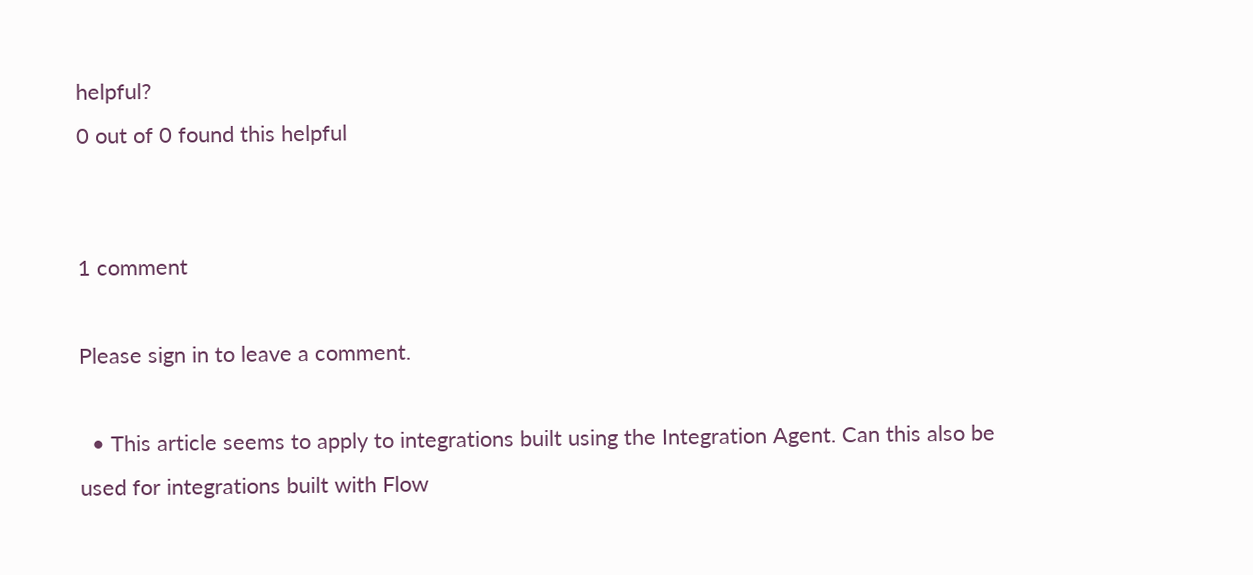helpful?
0 out of 0 found this helpful


1 comment

Please sign in to leave a comment.

  • This article seems to apply to integrations built using the Integration Agent. Can this also be used for integrations built with Flow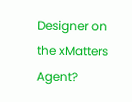Designer on the xMatters Agent?